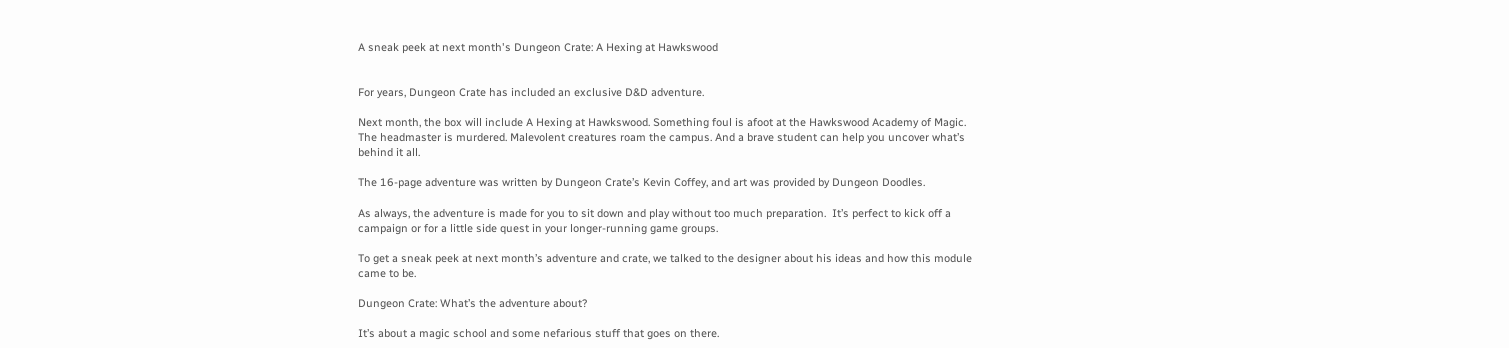A sneak peek at next month's Dungeon Crate: A Hexing at Hawkswood


For years, Dungeon Crate has included an exclusive D&D adventure.

Next month, the box will include A Hexing at Hawkswood. Something foul is afoot at the Hawkswood Academy of Magic. The headmaster is murdered. Malevolent creatures roam the campus. And a brave student can help you uncover what’s behind it all.

The 16-page adventure was written by Dungeon Crate’s Kevin Coffey, and art was provided by Dungeon Doodles.

As always, the adventure is made for you to sit down and play without too much preparation.  It’s perfect to kick off a campaign or for a little side quest in your longer-running game groups.

To get a sneak peek at next month’s adventure and crate, we talked to the designer about his ideas and how this module came to be.

Dungeon Crate: What’s the adventure about?

It’s about a magic school and some nefarious stuff that goes on there.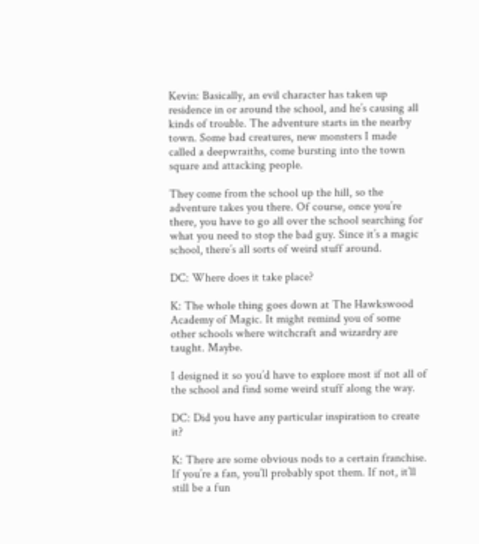Kevin: Basically, an evil character has taken up residence in or around the school, and he’s causing all kinds of trouble. The adventure starts in the nearby town. Some bad creatures, new monsters I made called a deepwraiths, come bursting into the town square and attacking people.

They come from the school up the hill, so the adventure takes you there. Of course, once you’re there, you have to go all over the school searching for what you need to stop the bad guy. Since it’s a magic school, there’s all sorts of weird stuff around.

DC: Where does it take place?

K: The whole thing goes down at The Hawkswood Academy of Magic. It might remind you of some other schools where witchcraft and wizardry are taught. Maybe.

I designed it so you’d have to explore most if not all of the school and find some weird stuff along the way.

DC: Did you have any particular inspiration to create it?

K: There are some obvious nods to a certain franchise. If you’re a fan, you’ll probably spot them. If not, it’ll still be a fun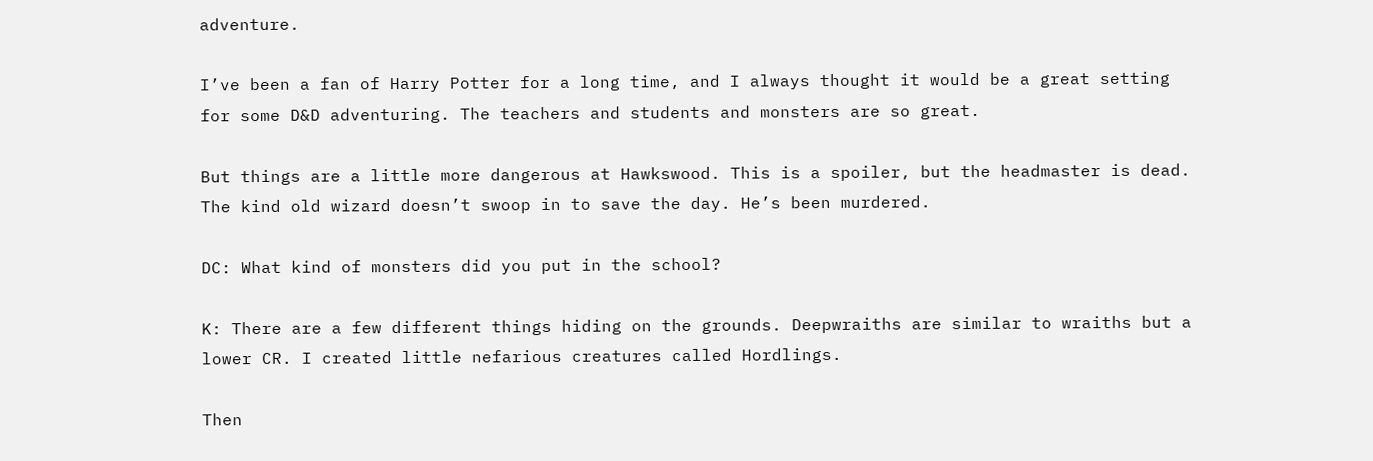adventure.

I’ve been a fan of Harry Potter for a long time, and I always thought it would be a great setting for some D&D adventuring. The teachers and students and monsters are so great.

But things are a little more dangerous at Hawkswood. This is a spoiler, but the headmaster is dead. The kind old wizard doesn’t swoop in to save the day. He’s been murdered.

DC: What kind of monsters did you put in the school?

K: There are a few different things hiding on the grounds. Deepwraiths are similar to wraiths but a lower CR. I created little nefarious creatures called Hordlings.

Then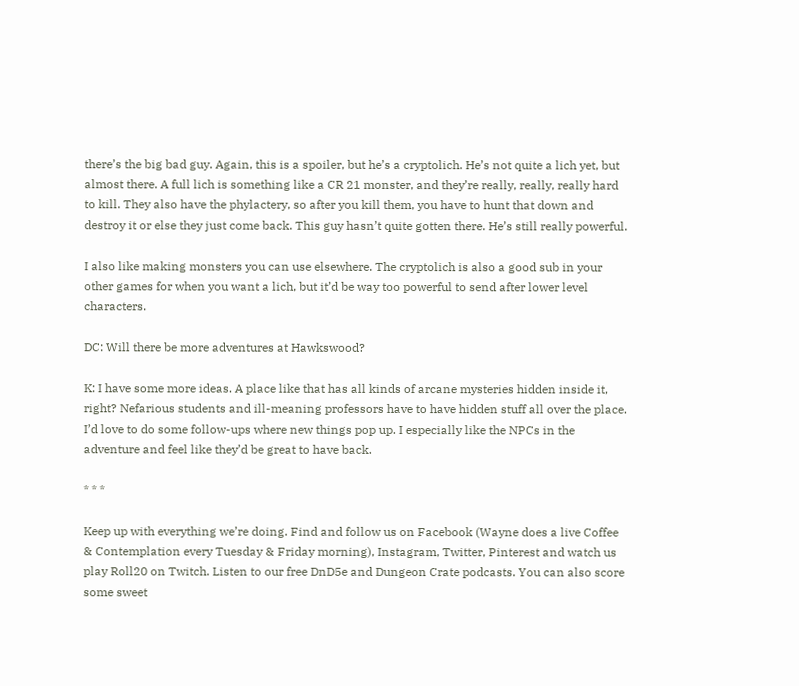there’s the big bad guy. Again, this is a spoiler, but he’s a cryptolich. He’s not quite a lich yet, but almost there. A full lich is something like a CR 21 monster, and they’re really, really, really hard to kill. They also have the phylactery, so after you kill them, you have to hunt that down and destroy it or else they just come back. This guy hasn’t quite gotten there. He’s still really powerful.

I also like making monsters you can use elsewhere. The cryptolich is also a good sub in your other games for when you want a lich, but it’d be way too powerful to send after lower level characters.

DC: Will there be more adventures at Hawkswood?

K: I have some more ideas. A place like that has all kinds of arcane mysteries hidden inside it, right? Nefarious students and ill-meaning professors have to have hidden stuff all over the place. I’d love to do some follow-ups where new things pop up. I especially like the NPCs in the adventure and feel like they’d be great to have back.

* * *

Keep up with everything we’re doing. Find and follow us on Facebook (Wayne does a live Coffee & Contemplation every Tuesday & Friday morning), Instagram, Twitter, Pinterest and watch us play Roll20 on Twitch. Listen to our free DnD5e and Dungeon Crate podcasts. You can also score some sweet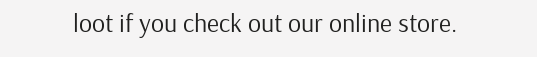loot if you check out our online store.